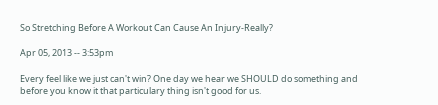So Stretching Before A Workout Can Cause An Injury-Really?

Apr 05, 2013 -- 3:53pm

Every feel like we just can't win? One day we hear we SHOULD do something and before you know it that particulary thing isn't good for us.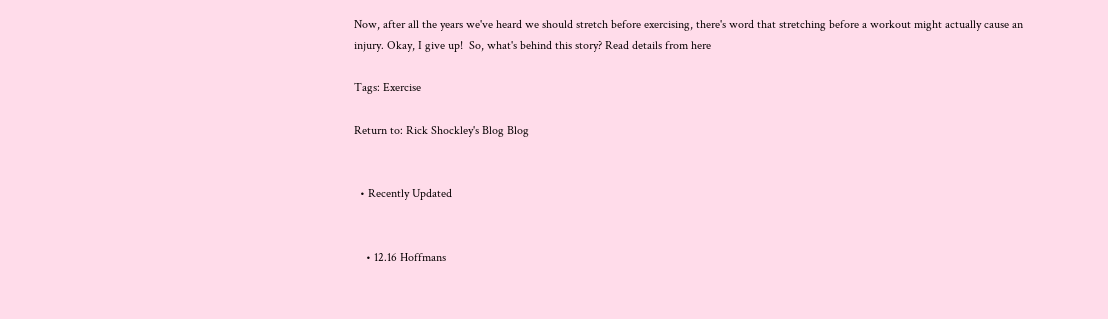Now, after all the years we've heard we should stretch before exercising, there's word that stretching before a workout might actually cause an injury. Okay, I give up!  So, what's behind this story? Read details from here

Tags: Exercise

Return to: Rick Shockley's Blog Blog


  • Recently Updated


    • 12.16 Hoffmans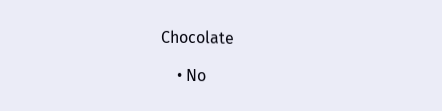Chocolate

    • No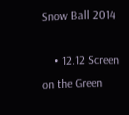Snow Ball 2014

    • 12.12 Screen on the Green